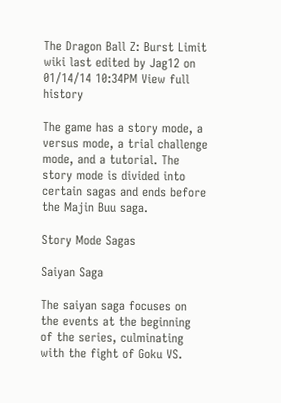The Dragon Ball Z: Burst Limit wiki last edited by Jag12 on 01/14/14 10:34PM View full history

The game has a story mode, a versus mode, a trial challenge mode, and a tutorial. The story mode is divided into certain sagas and ends before the Majin Buu saga.

Story Mode Sagas

Saiyan Saga

The saiyan saga focuses on the events at the beginning of the series, culminating with the fight of Goku VS.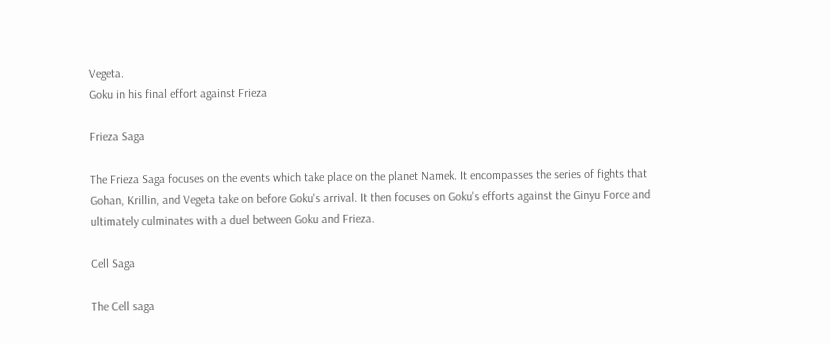Vegeta.
Goku in his final effort against Frieza

Frieza Saga

The Frieza Saga focuses on the events which take place on the planet Namek. It encompasses the series of fights that Gohan, Krillin, and Vegeta take on before Goku's arrival. It then focuses on Goku's efforts against the Ginyu Force and ultimately culminates with a duel between Goku and Frieza.

Cell Saga

The Cell saga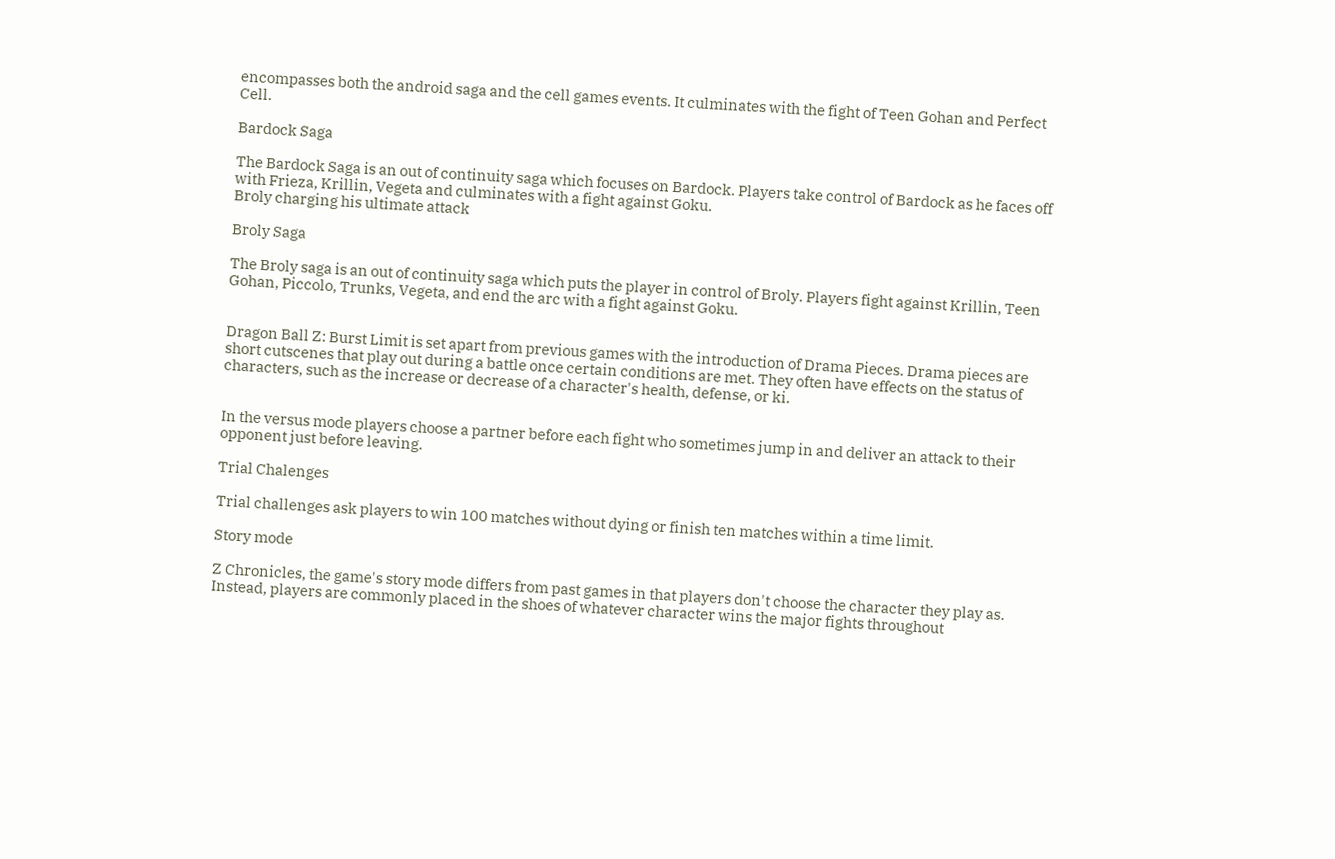encompasses both the android saga and the cell games events. It culminates with the fight of Teen Gohan and Perfect Cell.

Bardock Saga

The Bardock Saga is an out of continuity saga which focuses on Bardock. Players take control of Bardock as he faces off with Frieza, Krillin, Vegeta and culminates with a fight against Goku.
Broly charging his ultimate attack

Broly Saga

The Broly saga is an out of continuity saga which puts the player in control of Broly. Players fight against Krillin, Teen Gohan, Piccolo, Trunks, Vegeta, and end the arc with a fight against Goku.


Dragon Ball Z: Burst Limit is set apart from previous games with the introduction of Drama Pieces. Drama pieces are short cutscenes that play out during a battle once certain conditions are met. They often have effects on the status of characters, such as the increase or decrease of a character's health, defense, or ki.


In the versus mode players choose a partner before each fight who sometimes jump in and deliver an attack to their opponent just before leaving.

Trial Chalenges

Trial challenges ask players to win 100 matches without dying or finish ten matches within a time limit.

Story mode

Z Chronicles, the game's story mode differs from past games in that players don't choose the character they play as. Instead, players are commonly placed in the shoes of whatever character wins the major fights throughout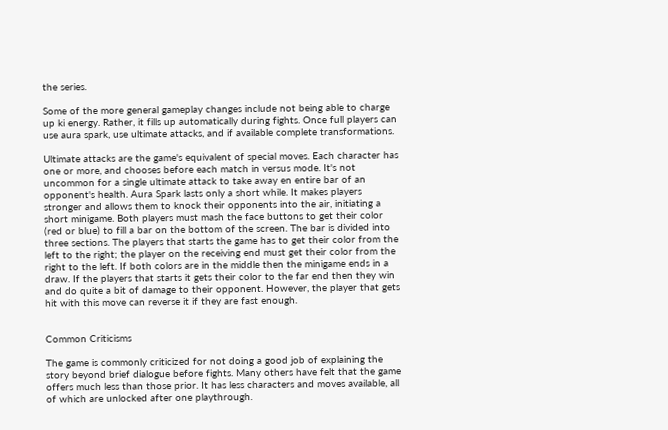the series.

Some of the more general gameplay changes include not being able to charge up ki energy. Rather, it fills up automatically during fights. Once full players can use aura spark, use ultimate attacks, and if available complete transformations.

Ultimate attacks are the game's equivalent of special moves. Each character has one or more, and chooses before each match in versus mode. It's not uncommon for a single ultimate attack to take away en entire bar of an opponent's health. Aura Spark lasts only a short while. It makes players stronger and allows them to knock their opponents into the air, initiating a short minigame. Both players must mash the face buttons to get their color (red or blue) to fill a bar on the bottom of the screen. The bar is divided into three sections. The players that starts the game has to get their color from the left to the right; the player on the receiving end must get their color from the right to the left. If both colors are in the middle then the minigame ends in a draw. If the players that starts it gets their color to the far end then they win and do quite a bit of damage to their opponent. However, the player that gets hit with this move can reverse it if they are fast enough.


Common Criticisms

The game is commonly criticized for not doing a good job of explaining the story beyond brief dialogue before fights. Many others have felt that the game offers much less than those prior. It has less characters and moves available, all of which are unlocked after one playthrough.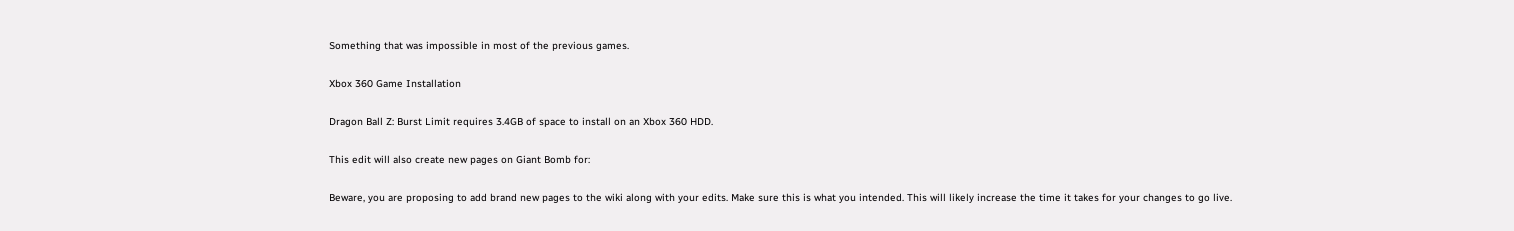Something that was impossible in most of the previous games.

Xbox 360 Game Installation

Dragon Ball Z: Burst Limit requires 3.4GB of space to install on an Xbox 360 HDD.

This edit will also create new pages on Giant Bomb for:

Beware, you are proposing to add brand new pages to the wiki along with your edits. Make sure this is what you intended. This will likely increase the time it takes for your changes to go live.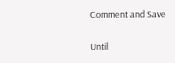Comment and Save

Until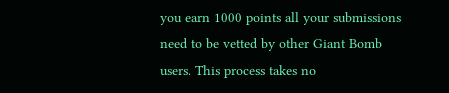you earn 1000 points all your submissions need to be vetted by other Giant Bomb users. This process takes no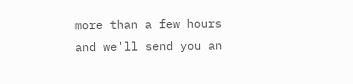more than a few hours and we'll send you an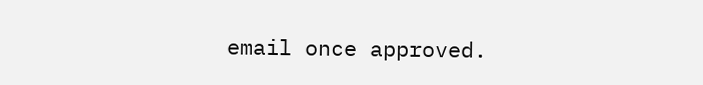email once approved.